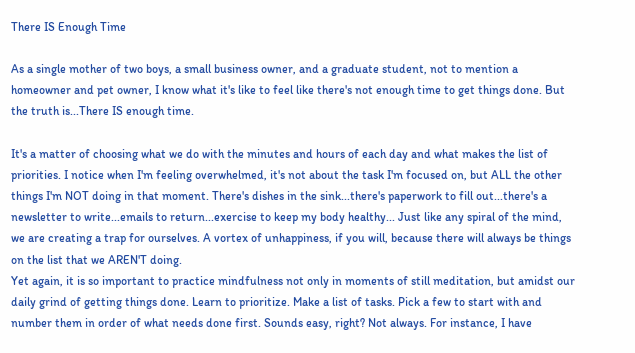There IS Enough Time

As a single mother of two boys, a small business owner, and a graduate student, not to mention a homeowner and pet owner, I know what it's like to feel like there's not enough time to get things done. But the truth is...There IS enough time.

It's a matter of choosing what we do with the minutes and hours of each day and what makes the list of priorities. I notice when I'm feeling overwhelmed, it's not about the task I'm focused on, but ALL the other things I'm NOT doing in that moment. There's dishes in the sink...there's paperwork to fill out...there's a newsletter to write...emails to return...exercise to keep my body healthy... Just like any spiral of the mind, we are creating a trap for ourselves. A vortex of unhappiness, if you will, because there will always be things on the list that we AREN'T doing.
Yet again, it is so important to practice mindfulness not only in moments of still meditation, but amidst our daily grind of getting things done. Learn to prioritize. Make a list of tasks. Pick a few to start with and number them in order of what needs done first. Sounds easy, right? Not always. For instance, I have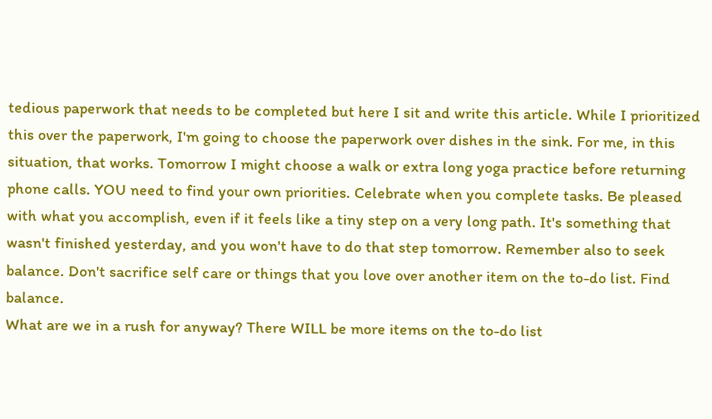tedious paperwork that needs to be completed but here I sit and write this article. While I prioritized this over the paperwork, I'm going to choose the paperwork over dishes in the sink. For me, in this situation, that works. Tomorrow I might choose a walk or extra long yoga practice before returning phone calls. YOU need to find your own priorities. Celebrate when you complete tasks. Be pleased with what you accomplish, even if it feels like a tiny step on a very long path. It's something that wasn't finished yesterday, and you won't have to do that step tomorrow. Remember also to seek balance. Don't sacrifice self care or things that you love over another item on the to-do list. Find balance.
What are we in a rush for anyway? There WILL be more items on the to-do list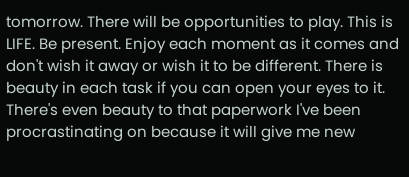tomorrow. There will be opportunities to play. This is LIFE. Be present. Enjoy each moment as it comes and don't wish it away or wish it to be different. There is beauty in each task if you can open your eyes to it. There's even beauty to that paperwork I've been procrastinating on because it will give me new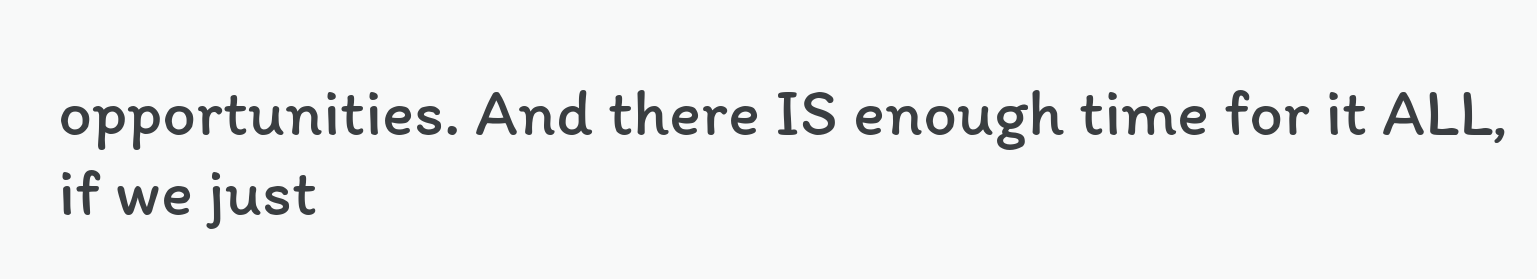opportunities. And there IS enough time for it ALL, if we just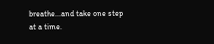breathe...and take one step at a time.